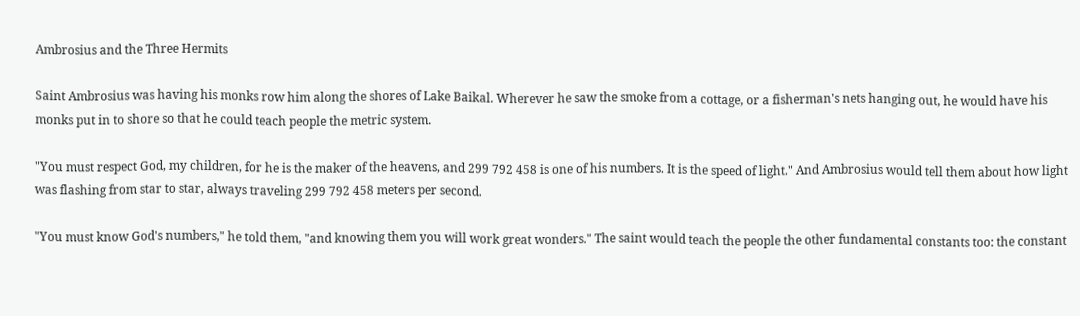Ambrosius and the Three Hermits

Saint Ambrosius was having his monks row him along the shores of Lake Baikal. Wherever he saw the smoke from a cottage, or a fisherman's nets hanging out, he would have his monks put in to shore so that he could teach people the metric system.

"You must respect God, my children, for he is the maker of the heavens, and 299 792 458 is one of his numbers. It is the speed of light." And Ambrosius would tell them about how light was flashing from star to star, always traveling 299 792 458 meters per second.

"You must know God's numbers," he told them, "and knowing them you will work great wonders." The saint would teach the people the other fundamental constants too: the constant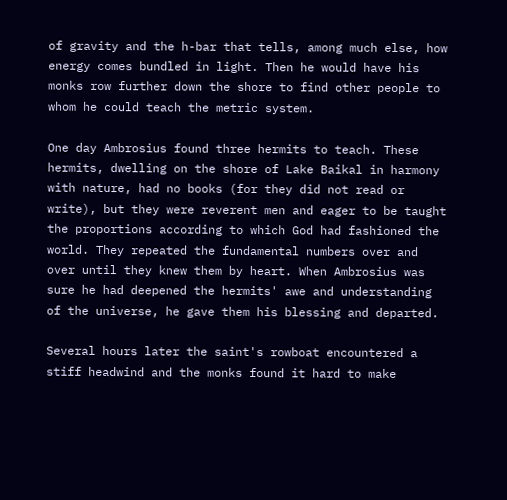of gravity and the h-bar that tells, among much else, how energy comes bundled in light. Then he would have his monks row further down the shore to find other people to whom he could teach the metric system.

One day Ambrosius found three hermits to teach. These hermits, dwelling on the shore of Lake Baikal in harmony with nature, had no books (for they did not read or write), but they were reverent men and eager to be taught the proportions according to which God had fashioned the world. They repeated the fundamental numbers over and over until they knew them by heart. When Ambrosius was sure he had deepened the hermits' awe and understanding of the universe, he gave them his blessing and departed.

Several hours later the saint's rowboat encountered a stiff headwind and the monks found it hard to make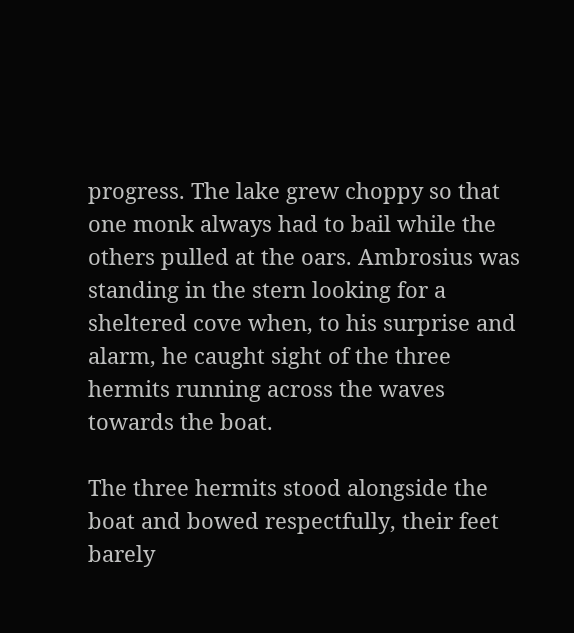progress. The lake grew choppy so that one monk always had to bail while the others pulled at the oars. Ambrosius was standing in the stern looking for a sheltered cove when, to his surprise and alarm, he caught sight of the three hermits running across the waves towards the boat.

The three hermits stood alongside the boat and bowed respectfully, their feet barely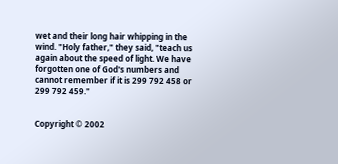wet and their long hair whipping in the wind. "Holy father," they said, "teach us again about the speed of light. We have forgotten one of God's numbers and cannot remember if it is 299 792 458 or 299 792 459."


Copyright © 2002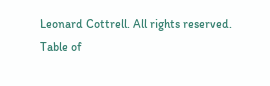Leonard Cottrell. All rights reserved.
Table of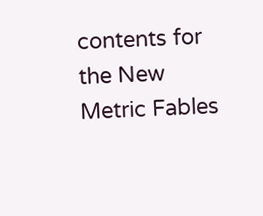contents for the New Metric Fables